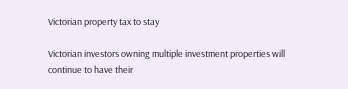Victorian property tax to stay

Victorian investors owning multiple investment properties will continue to have their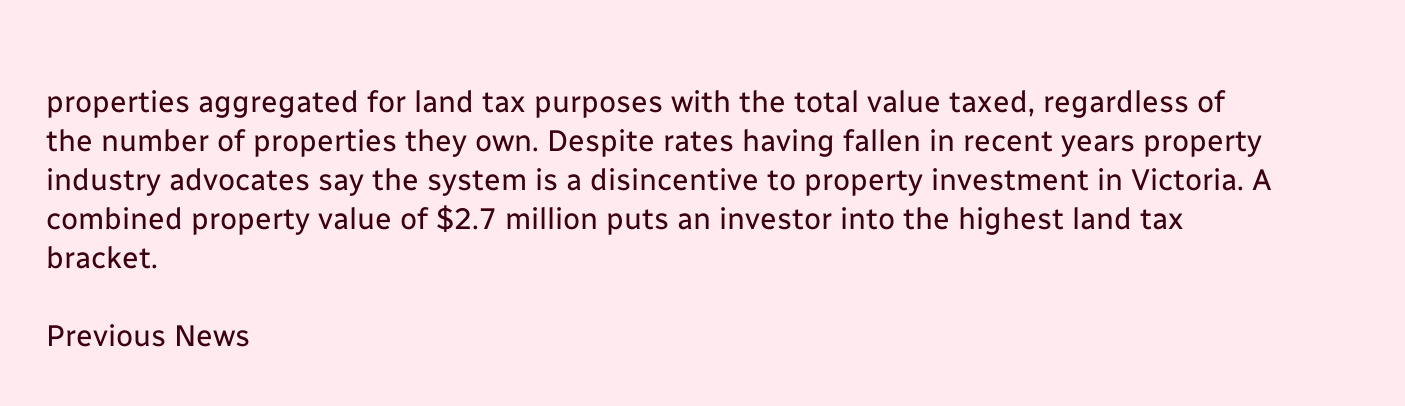properties aggregated for land tax purposes with the total value taxed, regardless of the number of properties they own. Despite rates having fallen in recent years property industry advocates say the system is a disincentive to property investment in Victoria. A combined property value of $2.7 million puts an investor into the highest land tax bracket.

Previous News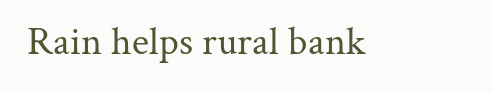Rain helps rural bank